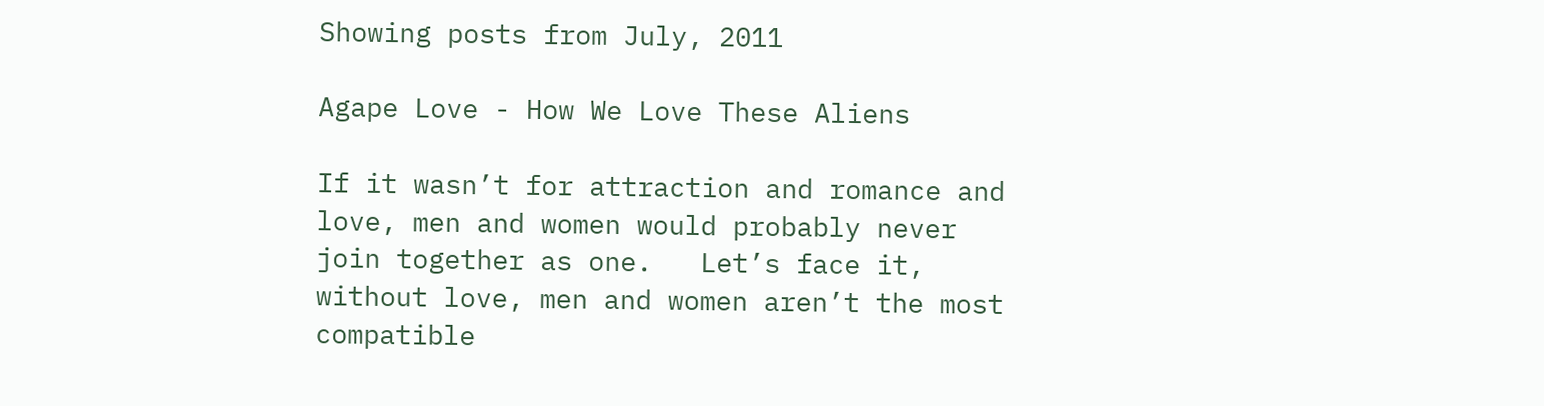Showing posts from July, 2011

Agape Love - How We Love These Aliens

If it wasn’t for attraction and romance and love, men and women would probably never join together as one.   Let’s face it, without love, men and women aren’t the most compatible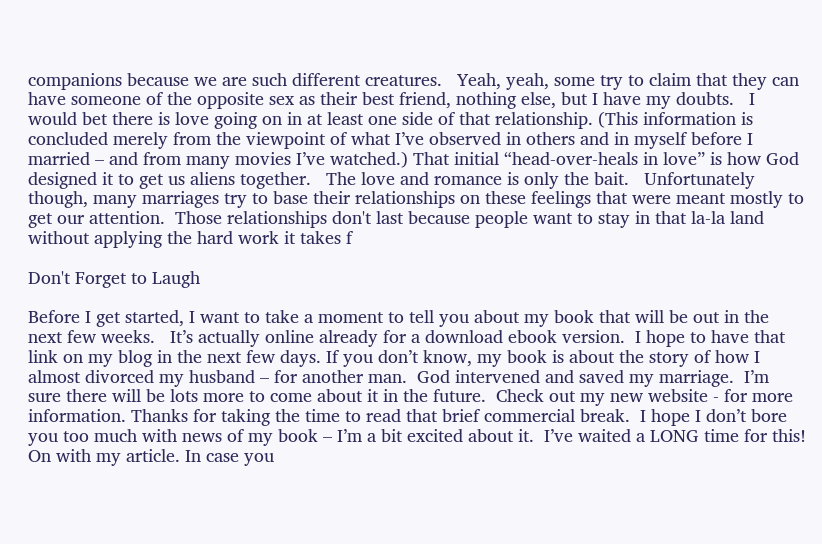companions because we are such different creatures.   Yeah, yeah, some try to claim that they can have someone of the opposite sex as their best friend, nothing else, but I have my doubts.   I would bet there is love going on in at least one side of that relationship. (This information is concluded merely from the viewpoint of what I’ve observed in others and in myself before I married – and from many movies I’ve watched.) That initial “head-over-heals in love” is how God designed it to get us aliens together.   The love and romance is only the bait.   Unfortunately though, many marriages try to base their relationships on these feelings that were meant mostly to get our attention.  Those relationships don't last because people want to stay in that la-la land without applying the hard work it takes f

Don't Forget to Laugh

Before I get started, I want to take a moment to tell you about my book that will be out in the next few weeks.   It’s actually online already for a download ebook version.  I hope to have that link on my blog in the next few days. If you don’t know, my book is about the story of how I almost divorced my husband – for another man.  God intervened and saved my marriage.  I’m sure there will be lots more to come about it in the future.  Check out my new website - for more information. Thanks for taking the time to read that brief commercial break.  I hope I don’t bore you too much with news of my book – I’m a bit excited about it.  I’ve waited a LONG time for this!  On with my article. In case you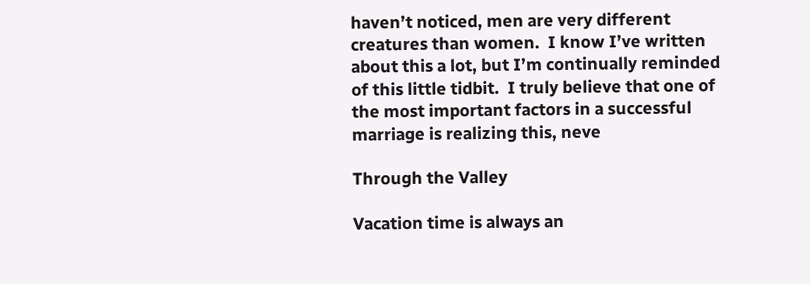haven’t noticed, men are very different creatures than women.  I know I’ve written about this a lot, but I’m continually reminded of this little tidbit.  I truly believe that one of the most important factors in a successful marriage is realizing this, neve

Through the Valley

Vacation time is always an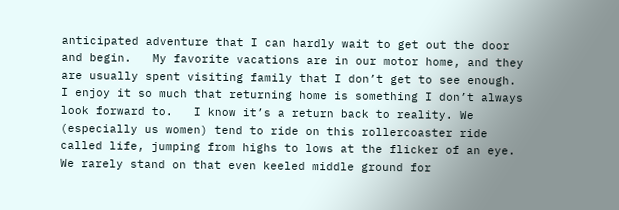anticipated adventure that I can hardly wait to get out the door and begin.   My favorite vacations are in our motor home, and they are usually spent visiting family that I don’t get to see enough.   I enjoy it so much that returning home is something I don’t always look forward to.   I know it’s a return back to reality. We (especially us women) tend to ride on this rollercoaster ride called life, jumping from highs to lows at the flicker of an eye.   We rarely stand on that even keeled middle ground for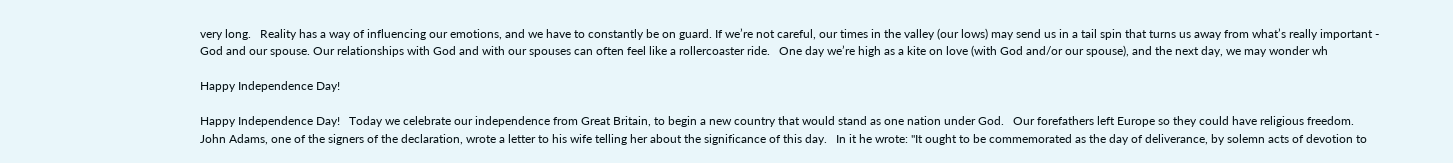very long.   Reality has a way of influencing our emotions, and we have to constantly be on guard. If we’re not careful, our times in the valley (our lows) may send us in a tail spin that turns us away from what’s really important - God and our spouse. Our relationships with God and with our spouses can often feel like a rollercoaster ride.   One day we’re high as a kite on love (with God and/or our spouse), and the next day, we may wonder wh

Happy Independence Day!

Happy Independence Day!   Today we celebrate our independence from Great Britain, to begin a new country that would stand as one nation under God.   Our forefathers left Europe so they could have religious freedom. John Adams, one of the signers of the declaration, wrote a letter to his wife telling her about the significance of this day.   In it he wrote: "It ought to be commemorated as the day of deliverance, by solemn acts of devotion to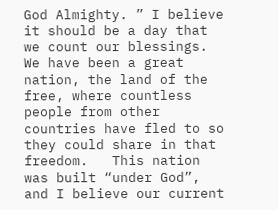God Almighty. ” I believe it should be a day that we count our blessings.   We have been a great nation, the land of the free, where countless people from other countries have fled to so they could share in that freedom.   This nation was built “under God”, and I believe our current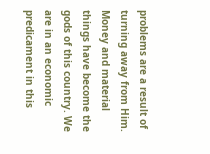problems are a result of turning away from Him.   Money and material things have become the gods of this country. We are in an economic predicament in this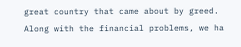great country that came about by greed.   Along with the financial problems, we ha